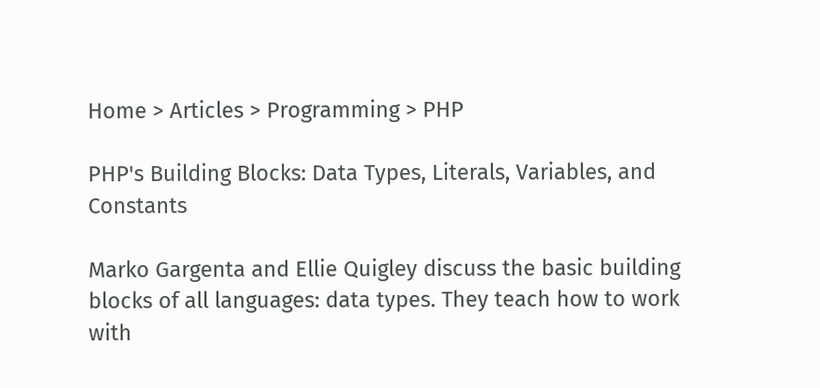Home > Articles > Programming > PHP

PHP's Building Blocks: Data Types, Literals, Variables, and Constants

Marko Gargenta and Ellie Quigley discuss the basic building blocks of all languages: data types. They teach how to work with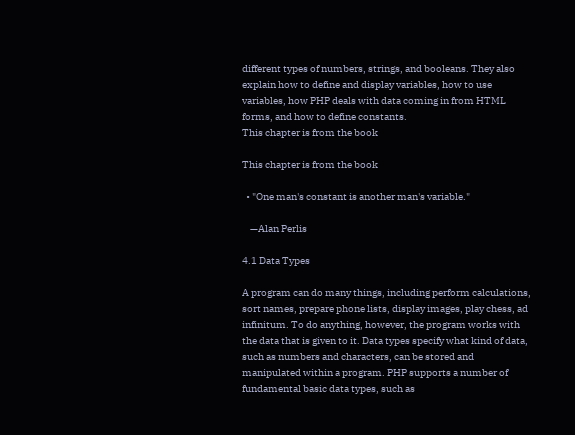different types of numbers, strings, and booleans. They also explain how to define and display variables, how to use variables, how PHP deals with data coming in from HTML forms, and how to define constants.
This chapter is from the book

This chapter is from the book

  • "One man's constant is another man's variable."

    —Alan Perlis

4.1 Data Types

A program can do many things, including perform calculations, sort names, prepare phone lists, display images, play chess, ad infinitum. To do anything, however, the program works with the data that is given to it. Data types specify what kind of data, such as numbers and characters, can be stored and manipulated within a program. PHP supports a number of fundamental basic data types, such as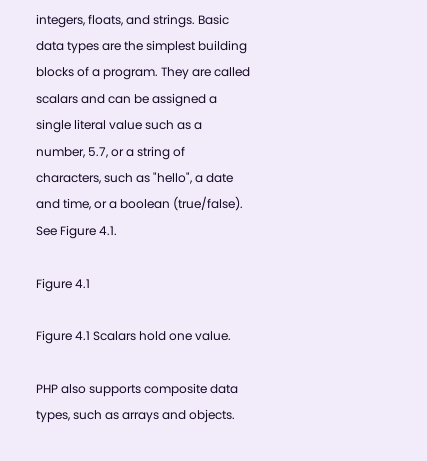integers, floats, and strings. Basic data types are the simplest building blocks of a program. They are called scalars and can be assigned a single literal value such as a number, 5.7, or a string of characters, such as "hello", a date and time, or a boolean (true/false). See Figure 4.1.

Figure 4.1

Figure 4.1 Scalars hold one value.

PHP also supports composite data types, such as arrays and objects.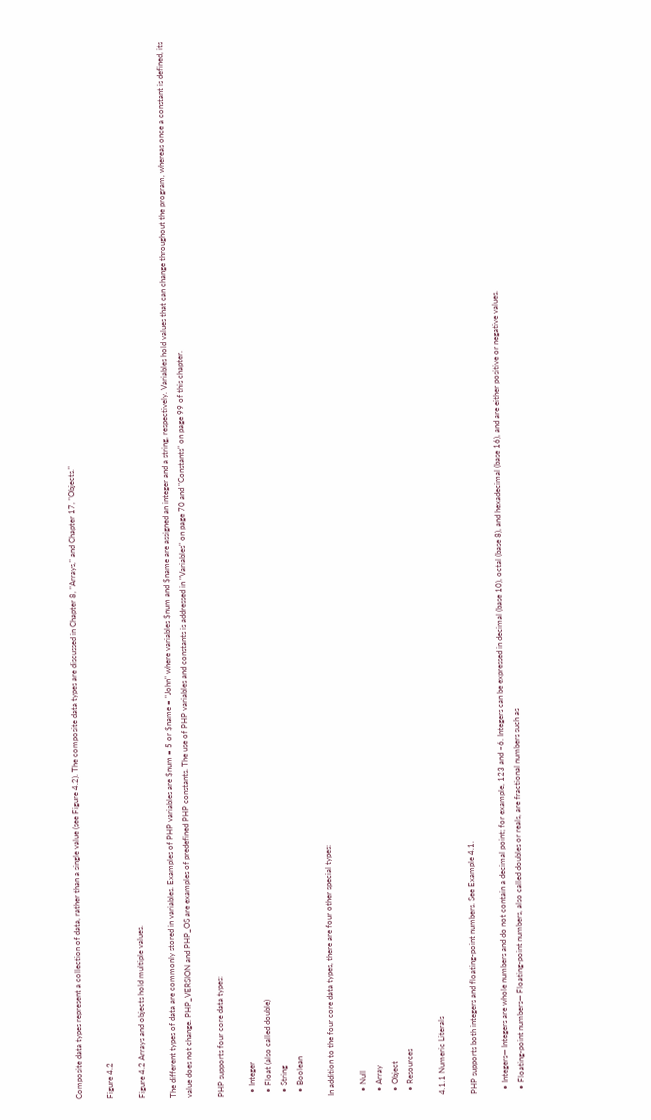Composite data types represent a collection of data, rather than a single value (see Figure 4.2). The composite data types are discussed in Chapter 8, "Arrays," and Chapter 17, "Objects."

Figure 4.2

Figure 4.2 Arrays and objects hold multiple values.

The different types of data are commonly stored in variables. Examples of PHP variables are $num = 5 or $name = "John" where variables $num and $name are assigned an integer and a string, respectively. Variables hold values that can change throughout the program, whereas once a constant is defined, its value does not change. PHP_VERSION and PHP_OS are examples of predefined PHP constants. The use of PHP variables and constants is addressed in "Variables" on page 70 and "Constants" on page 99 of this chapter.

PHP supports four core data types:

  • Integer
  • Float (also called double)
  • String
  • Boolean

In addition to the four core data types, there are four other special types:

  • Null
  • Array
  • Object
  • Resources

4.1.1 Numeric Literals

PHP supports both integers and floating-point numbers. See Example 4.1.

  • Integers— Integers are whole numbers and do not contain a decimal point; for example, 123 and –6. Integers can be expressed in decimal (base 10), octal (base 8), and hexadecimal (base 16), and are either positive or negative values.
  • Floating-point numbers— Floating-point numbers, also called doubles or reals, are fractional numbers such as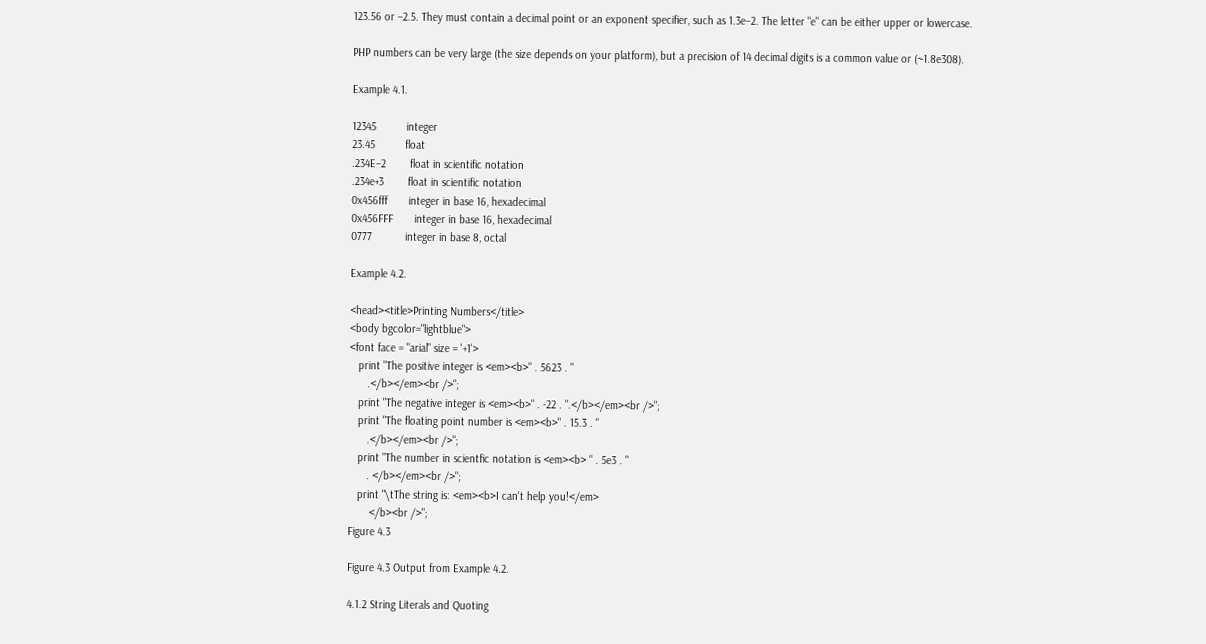123.56 or –2.5. They must contain a decimal point or an exponent specifier, such as 1.3e–2. The letter "e" can be either upper or lowercase.

PHP numbers can be very large (the size depends on your platform), but a precision of 14 decimal digits is a common value or (~1.8e308).

Example 4.1.

12345          integer
23.45          float
.234E–2        float in scientific notation
.234e+3        float in scientific notation
0x456fff       integer in base 16, hexadecimal
0x456FFF       integer in base 16, hexadecimal
0777           integer in base 8, octal

Example 4.2.

<head><title>Printing Numbers</title>
<body bgcolor="lightblue">
<font face = "arial" size = '+1'>
   print "The positive integer is <em><b>" . 5623 . "
      .</b></em><br />";
   print "The negative integer is <em><b>" . -22 . ".</b></em><br />";
   print "The floating point number is <em><b>" . 15.3 . "
      .</b></em><br />";
   print "The number in scientfic notation is <em><b> " . 5e3 . "
      . </b></em><br />";
   print "\tThe string is: <em><b>I can't help you!</em>
       </b><br />";
Figure 4.3

Figure 4.3 Output from Example 4.2.

4.1.2 String Literals and Quoting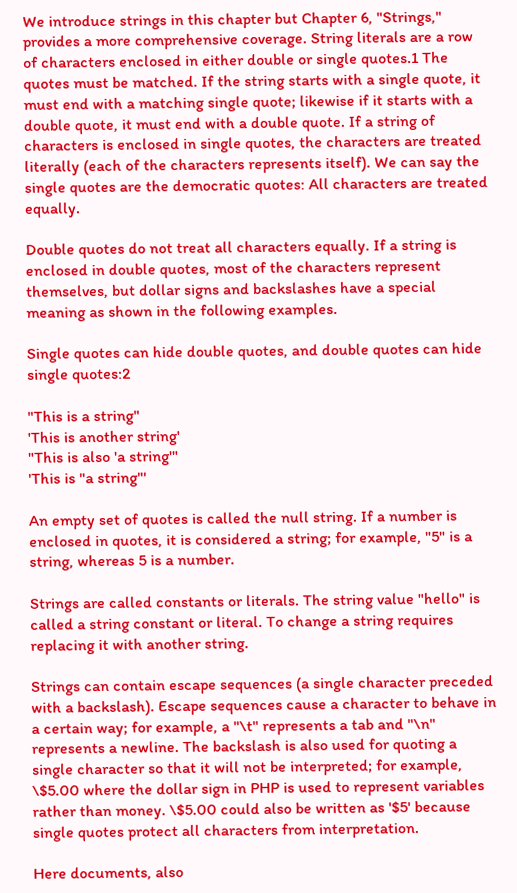We introduce strings in this chapter but Chapter 6, "Strings," provides a more comprehensive coverage. String literals are a row of characters enclosed in either double or single quotes.1 The quotes must be matched. If the string starts with a single quote, it must end with a matching single quote; likewise if it starts with a double quote, it must end with a double quote. If a string of characters is enclosed in single quotes, the characters are treated literally (each of the characters represents itself). We can say the single quotes are the democratic quotes: All characters are treated equally.

Double quotes do not treat all characters equally. If a string is enclosed in double quotes, most of the characters represent themselves, but dollar signs and backslashes have a special meaning as shown in the following examples.

Single quotes can hide double quotes, and double quotes can hide single quotes:2

"This is a string"
'This is another string'
"This is also 'a string'"
'This is "a string"'

An empty set of quotes is called the null string. If a number is enclosed in quotes, it is considered a string; for example, "5" is a string, whereas 5 is a number.

Strings are called constants or literals. The string value "hello" is called a string constant or literal. To change a string requires replacing it with another string.

Strings can contain escape sequences (a single character preceded with a backslash). Escape sequences cause a character to behave in a certain way; for example, a "\t" represents a tab and "\n" represents a newline. The backslash is also used for quoting a single character so that it will not be interpreted; for example, \$5.00 where the dollar sign in PHP is used to represent variables rather than money. \$5.00 could also be written as '$5' because single quotes protect all characters from interpretation.

Here documents, also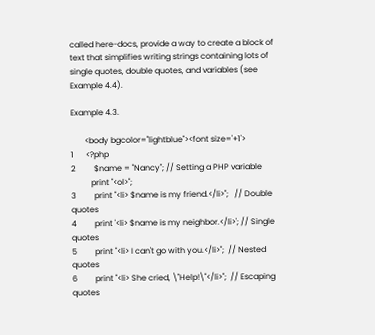called here-docs, provide a way to create a block of text that simplifies writing strings containing lots of single quotes, double quotes, and variables (see Example 4.4).

Example 4.3.

       <body bgcolor="lightblue"><font size='+1'>
1      <?php
2         $name = "Nancy"; // Setting a PHP variable
          print "<ol>";
3         print "<li> $name is my friend.</li>";   // Double quotes
4         print '<li> $name is my neighbor.</li>'; // Single quotes
5         print "<li> I can't go with you.</li>";  // Nested quotes
6         print "<li> She cried, \"Help!\"</li>";  // Escaping quotes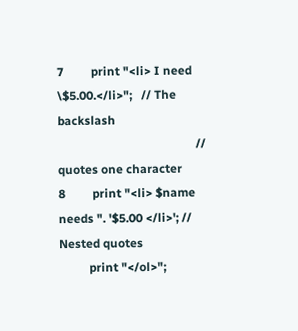7         print "<li> I need \$5.00.</li>";   // The backslash
                                              // quotes one character
8         print "<li> $name needs ". '$5.00 </li>'; // Nested quotes
          print "</ol>";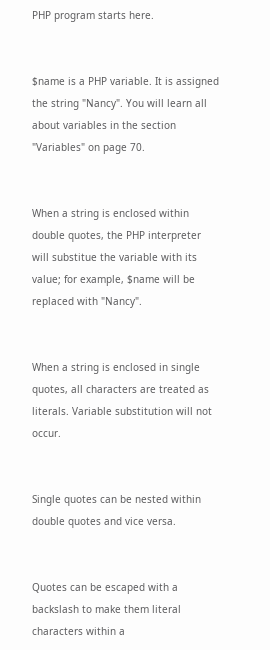PHP program starts here.


$name is a PHP variable. It is assigned the string "Nancy". You will learn all about variables in the section "Variables" on page 70.


When a string is enclosed within double quotes, the PHP interpreter will substitue the variable with its value; for example, $name will be replaced with "Nancy".


When a string is enclosed in single quotes, all characters are treated as literals. Variable substitution will not occur.


Single quotes can be nested within double quotes and vice versa.


Quotes can be escaped with a backslash to make them literal characters within a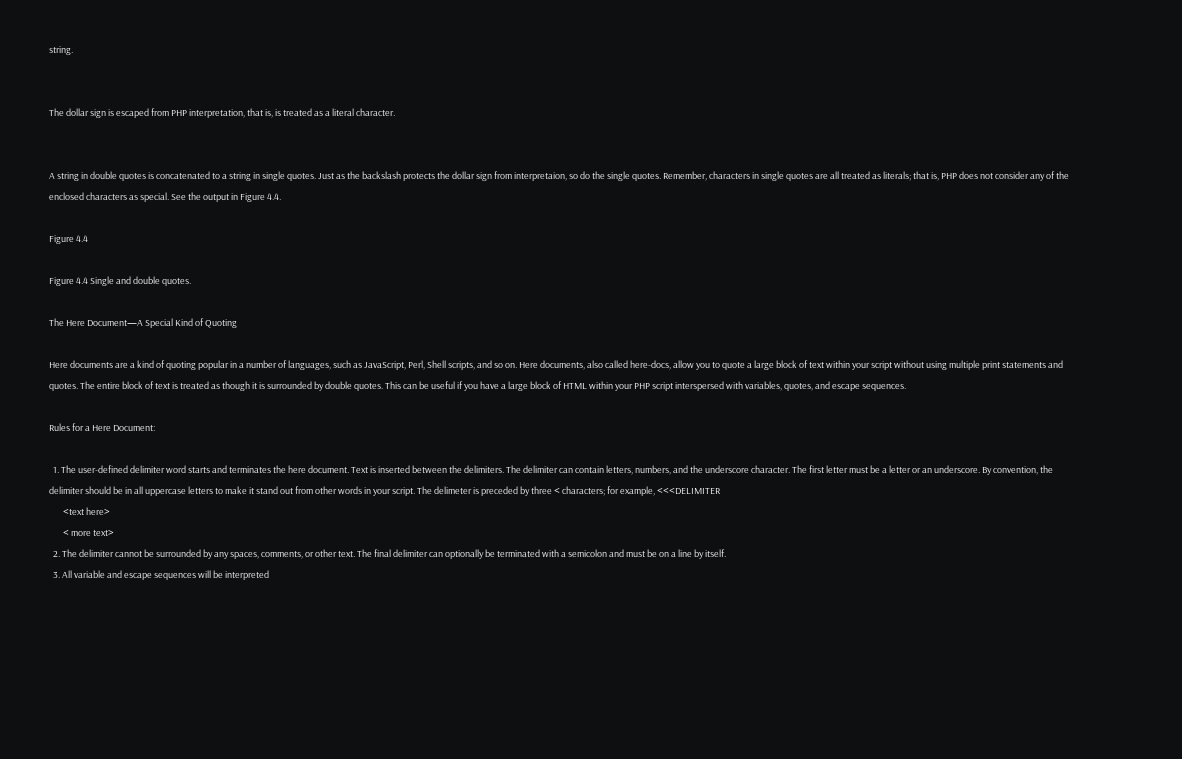string.


The dollar sign is escaped from PHP interpretation, that is, is treated as a literal character.


A string in double quotes is concatenated to a string in single quotes. Just as the backslash protects the dollar sign from interpretaion, so do the single quotes. Remember, characters in single quotes are all treated as literals; that is, PHP does not consider any of the enclosed characters as special. See the output in Figure 4.4.

Figure 4.4

Figure 4.4 Single and double quotes.

The Here Document—A Special Kind of Quoting

Here documents are a kind of quoting popular in a number of languages, such as JavaScript, Perl, Shell scripts, and so on. Here documents, also called here-docs, allow you to quote a large block of text within your script without using multiple print statements and quotes. The entire block of text is treated as though it is surrounded by double quotes. This can be useful if you have a large block of HTML within your PHP script interspersed with variables, quotes, and escape sequences.

Rules for a Here Document:

  1. The user-defined delimiter word starts and terminates the here document. Text is inserted between the delimiters. The delimiter can contain letters, numbers, and the underscore character. The first letter must be a letter or an underscore. By convention, the delimiter should be in all uppercase letters to make it stand out from other words in your script. The delimeter is preceded by three < characters; for example, <<<DELIMITER
       <text here>
       < more text>
  2. The delimiter cannot be surrounded by any spaces, comments, or other text. The final delimiter can optionally be terminated with a semicolon and must be on a line by itself.
  3. All variable and escape sequences will be interpreted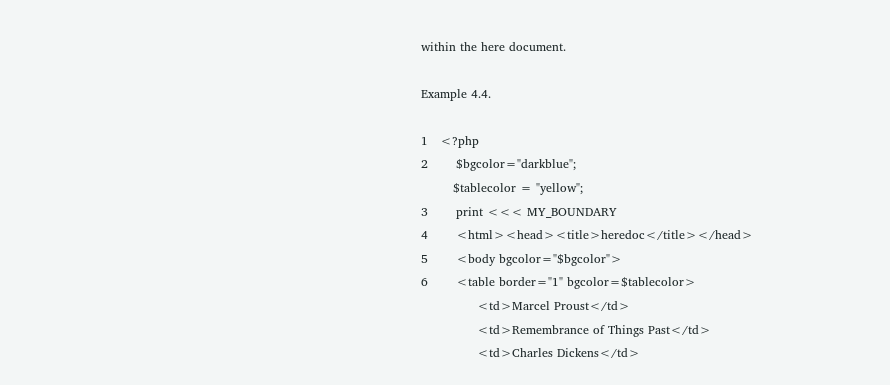within the here document.

Example 4.4.

1   <?php
2       $bgcolor="darkblue";
        $tablecolor = "yellow";
3       print <<< MY_BOUNDARY
4       <html><head><title>heredoc</title></head>
5       <body bgcolor="$bgcolor">
6       <table border="1" bgcolor=$tablecolor>
              <td>Marcel Proust</td>
              <td>Remembrance of Things Past</td>
              <td>Charles Dickens</td>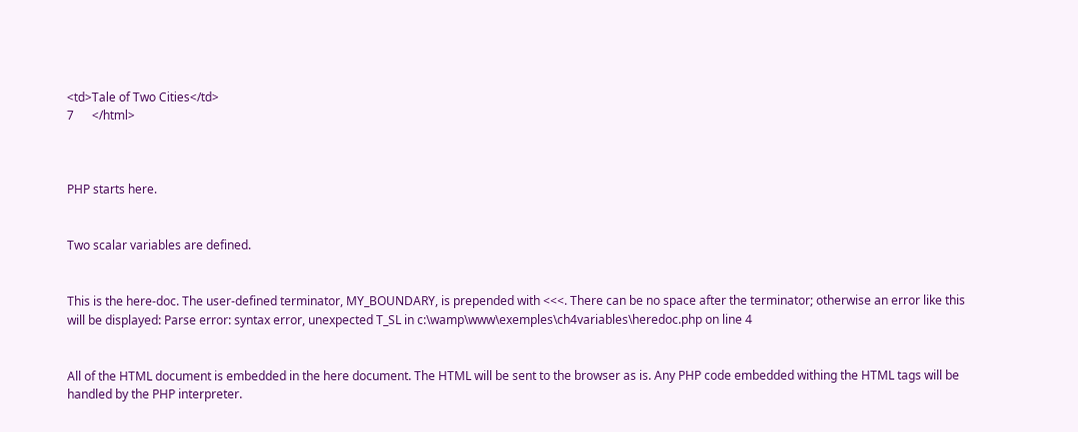<td>Tale of Two Cities</td>
7      </html>



PHP starts here.


Two scalar variables are defined.


This is the here-doc. The user-defined terminator, MY_BOUNDARY, is prepended with <<<. There can be no space after the terminator; otherwise an error like this will be displayed: Parse error: syntax error, unexpected T_SL in c:\wamp\www\exemples\ch4variables\heredoc.php on line 4


All of the HTML document is embedded in the here document. The HTML will be sent to the browser as is. Any PHP code embedded withing the HTML tags will be handled by the PHP interpreter.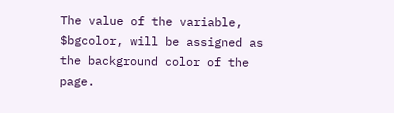The value of the variable, $bgcolor, will be assigned as the background color of the page.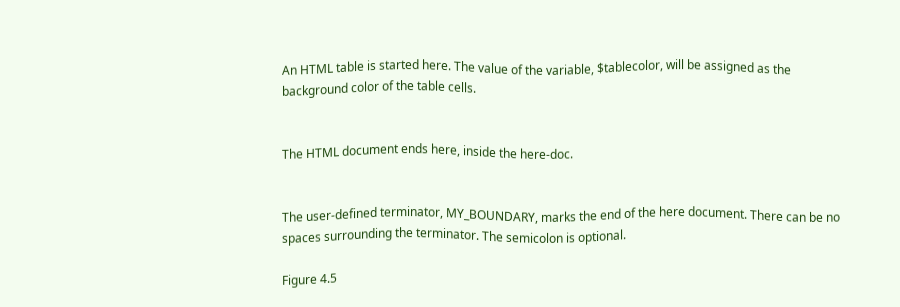An HTML table is started here. The value of the variable, $tablecolor, will be assigned as the background color of the table cells.


The HTML document ends here, inside the here-doc.


The user-defined terminator, MY_BOUNDARY, marks the end of the here document. There can be no spaces surrounding the terminator. The semicolon is optional.

Figure 4.5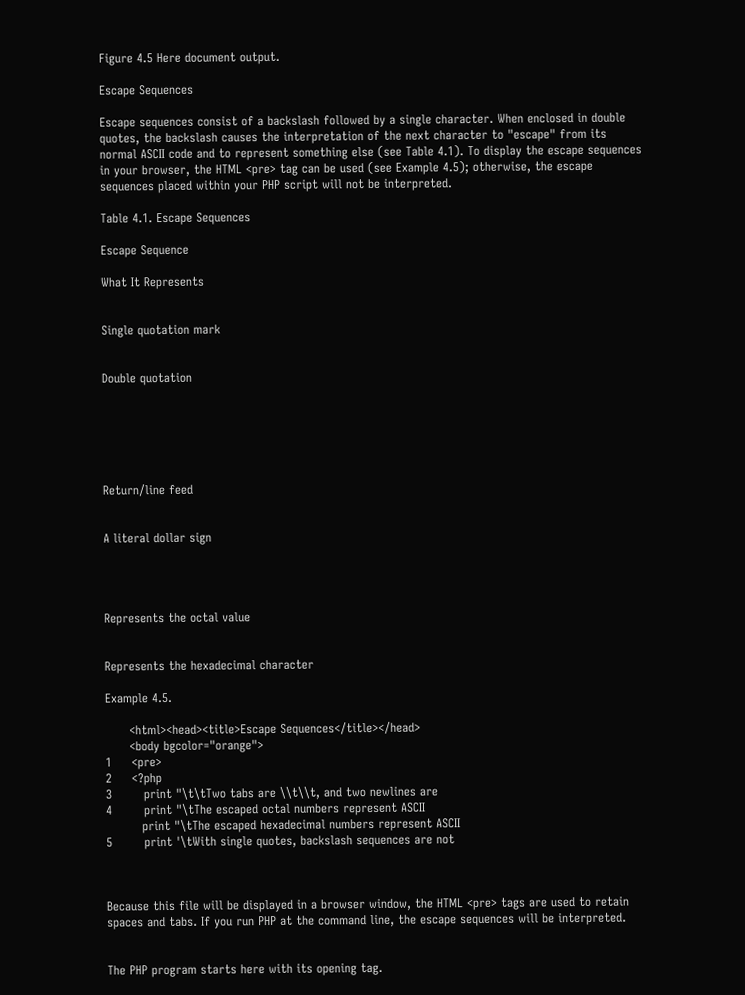Figure 4.5 Here document output.

Escape Sequences

Escape sequences consist of a backslash followed by a single character. When enclosed in double quotes, the backslash causes the interpretation of the next character to "escape" from its normal ASCII code and to represent something else (see Table 4.1). To display the escape sequences in your browser, the HTML <pre> tag can be used (see Example 4.5); otherwise, the escape sequences placed within your PHP script will not be interpreted.

Table 4.1. Escape Sequences

Escape Sequence

What It Represents


Single quotation mark


Double quotation






Return/line feed


A literal dollar sign




Represents the octal value


Represents the hexadecimal character

Example 4.5.

      <html><head><title>Escape Sequences</title></head>
      <body bgcolor="orange">
1     <pre>
2     <?php
3        print "\t\tTwo tabs are \\t\\t, and two newlines are
4        print "\tThe escaped octal numbers represent ASCII
         print "\tThe escaped hexadecimal numbers represent ASCII
5        print '\tWith single quotes, backslash sequences are not



Because this file will be displayed in a browser window, the HTML <pre> tags are used to retain spaces and tabs. If you run PHP at the command line, the escape sequences will be interpreted.


The PHP program starts here with its opening tag.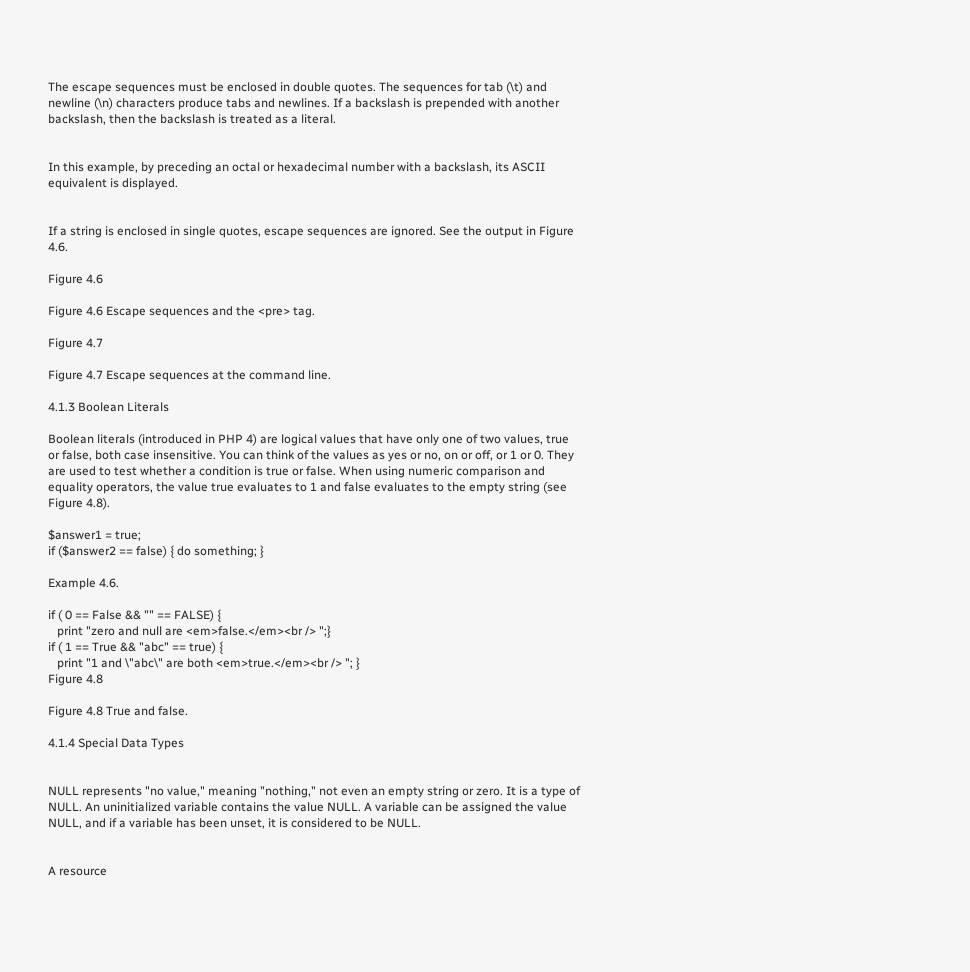The escape sequences must be enclosed in double quotes. The sequences for tab (\t) and newline (\n) characters produce tabs and newlines. If a backslash is prepended with another backslash, then the backslash is treated as a literal.


In this example, by preceding an octal or hexadecimal number with a backslash, its ASCII equivalent is displayed.


If a string is enclosed in single quotes, escape sequences are ignored. See the output in Figure 4.6.

Figure 4.6

Figure 4.6 Escape sequences and the <pre> tag.

Figure 4.7

Figure 4.7 Escape sequences at the command line.

4.1.3 Boolean Literals

Boolean literals (introduced in PHP 4) are logical values that have only one of two values, true or false, both case insensitive. You can think of the values as yes or no, on or off, or 1 or 0. They are used to test whether a condition is true or false. When using numeric comparison and equality operators, the value true evaluates to 1 and false evaluates to the empty string (see Figure 4.8).

$answer1 = true;
if ($answer2 == false) { do something; }

Example 4.6.

if ( 0 == False && "" == FALSE) {
   print "zero and null are <em>false.</em><br /> ";}
if ( 1 == True && "abc" == true) {
   print "1 and \"abc\" are both <em>true.</em><br /> "; }
Figure 4.8

Figure 4.8 True and false.

4.1.4 Special Data Types


NULL represents "no value," meaning "nothing," not even an empty string or zero. It is a type of NULL. An uninitialized variable contains the value NULL. A variable can be assigned the value NULL, and if a variable has been unset, it is considered to be NULL.


A resource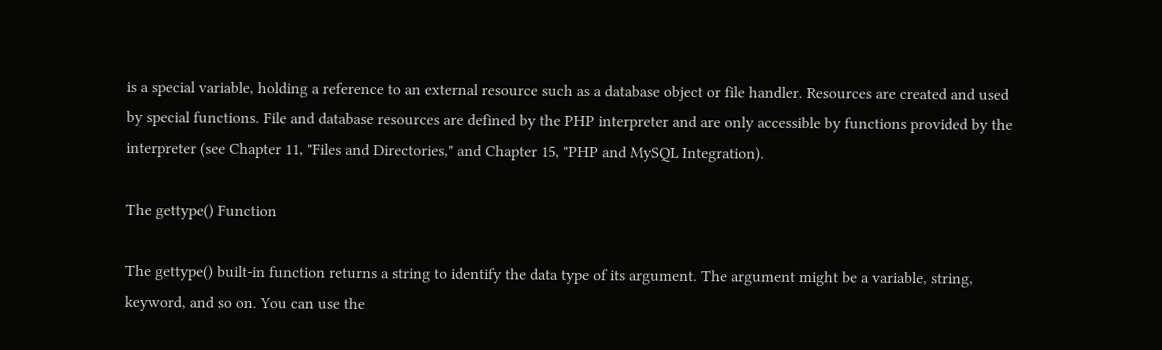is a special variable, holding a reference to an external resource such as a database object or file handler. Resources are created and used by special functions. File and database resources are defined by the PHP interpreter and are only accessible by functions provided by the interpreter (see Chapter 11, "Files and Directories," and Chapter 15, "PHP and MySQL Integration).

The gettype() Function

The gettype() built-in function returns a string to identify the data type of its argument. The argument might be a variable, string, keyword, and so on. You can use the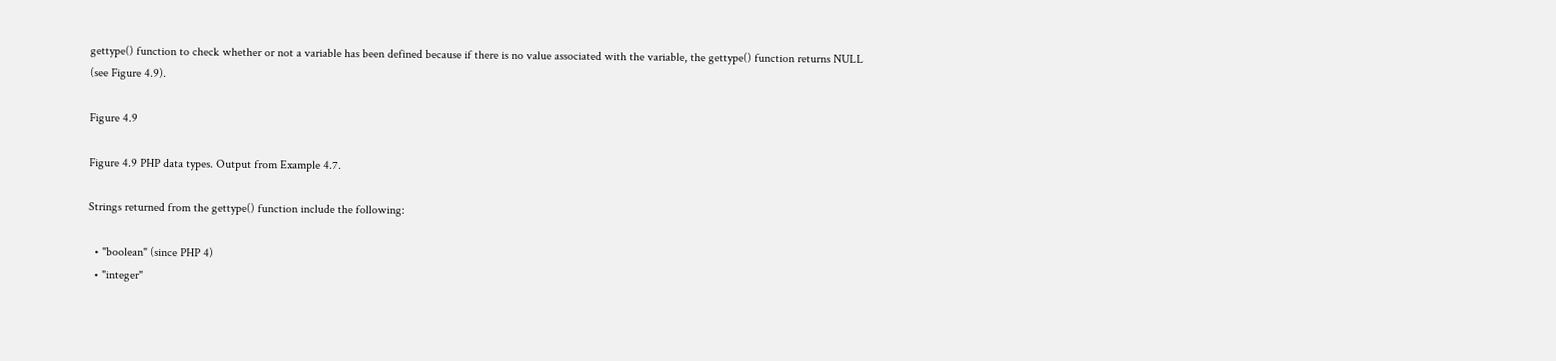gettype() function to check whether or not a variable has been defined because if there is no value associated with the variable, the gettype() function returns NULL (see Figure 4.9).

Figure 4.9

Figure 4.9 PHP data types. Output from Example 4.7.

Strings returned from the gettype() function include the following:

  • "boolean" (since PHP 4)
  • "integer"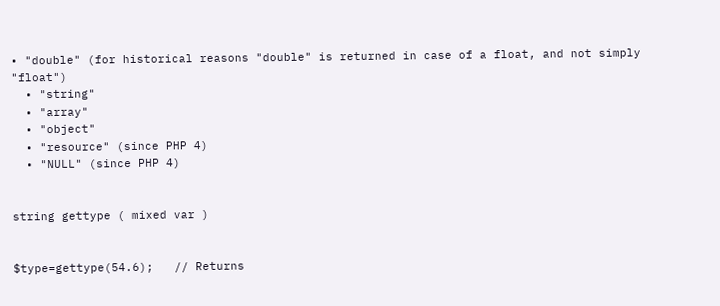• "double" (for historical reasons "double" is returned in case of a float, and not simply "float")
  • "string"
  • "array"
  • "object"
  • "resource" (since PHP 4)
  • "NULL" (since PHP 4)


string gettype ( mixed var )


$type=gettype(54.6);   // Returns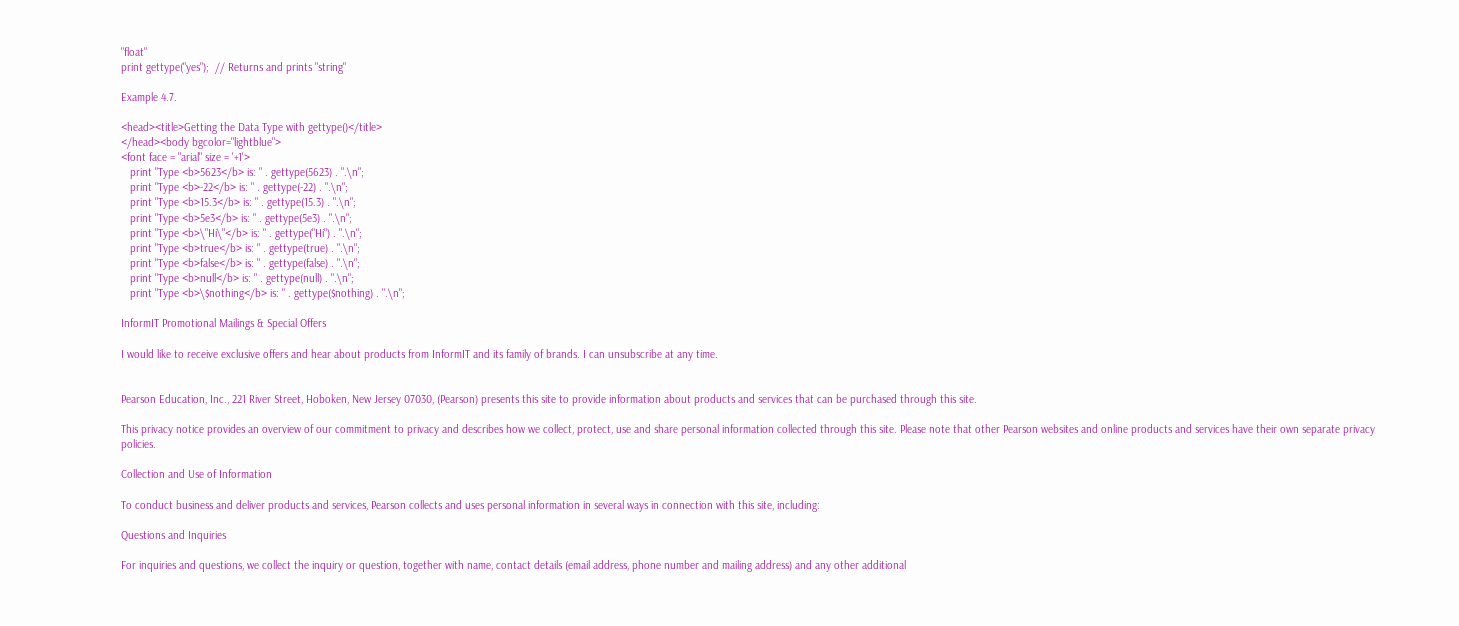"float"
print gettype("yes");  // Returns and prints "string"

Example 4.7.

<head><title>Getting the Data Type with gettype()</title>
</head><body bgcolor="lightblue">
<font face = "arial" size = '+1'>
   print "Type <b>5623</b> is: " . gettype(5623) . ".\n";
   print "Type <b>-22</b> is: " . gettype(-22) . ".\n";
   print "Type <b>15.3</b> is: " . gettype(15.3) . ".\n";
   print "Type <b>5e3</b> is: " . gettype(5e3) . ".\n";
   print "Type <b>\"Hi\"</b> is: " . gettype("Hi") . ".\n";
   print "Type <b>true</b> is: " . gettype(true) . ".\n";
   print "Type <b>false</b> is: " . gettype(false) . ".\n";
   print "Type <b>null</b> is: " . gettype(null) . ".\n";
   print "Type <b>\$nothing</b> is: " . gettype($nothing) . ".\n";

InformIT Promotional Mailings & Special Offers

I would like to receive exclusive offers and hear about products from InformIT and its family of brands. I can unsubscribe at any time.


Pearson Education, Inc., 221 River Street, Hoboken, New Jersey 07030, (Pearson) presents this site to provide information about products and services that can be purchased through this site.

This privacy notice provides an overview of our commitment to privacy and describes how we collect, protect, use and share personal information collected through this site. Please note that other Pearson websites and online products and services have their own separate privacy policies.

Collection and Use of Information

To conduct business and deliver products and services, Pearson collects and uses personal information in several ways in connection with this site, including:

Questions and Inquiries

For inquiries and questions, we collect the inquiry or question, together with name, contact details (email address, phone number and mailing address) and any other additional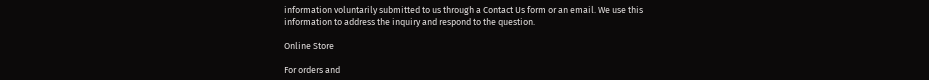information voluntarily submitted to us through a Contact Us form or an email. We use this information to address the inquiry and respond to the question.

Online Store

For orders and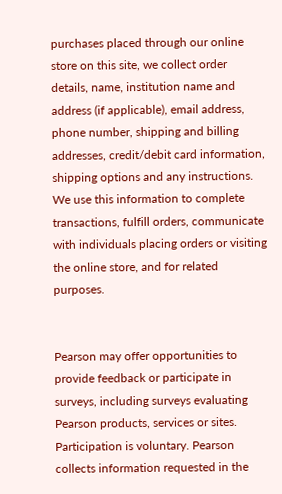purchases placed through our online store on this site, we collect order details, name, institution name and address (if applicable), email address, phone number, shipping and billing addresses, credit/debit card information, shipping options and any instructions. We use this information to complete transactions, fulfill orders, communicate with individuals placing orders or visiting the online store, and for related purposes.


Pearson may offer opportunities to provide feedback or participate in surveys, including surveys evaluating Pearson products, services or sites. Participation is voluntary. Pearson collects information requested in the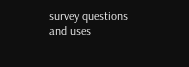survey questions and uses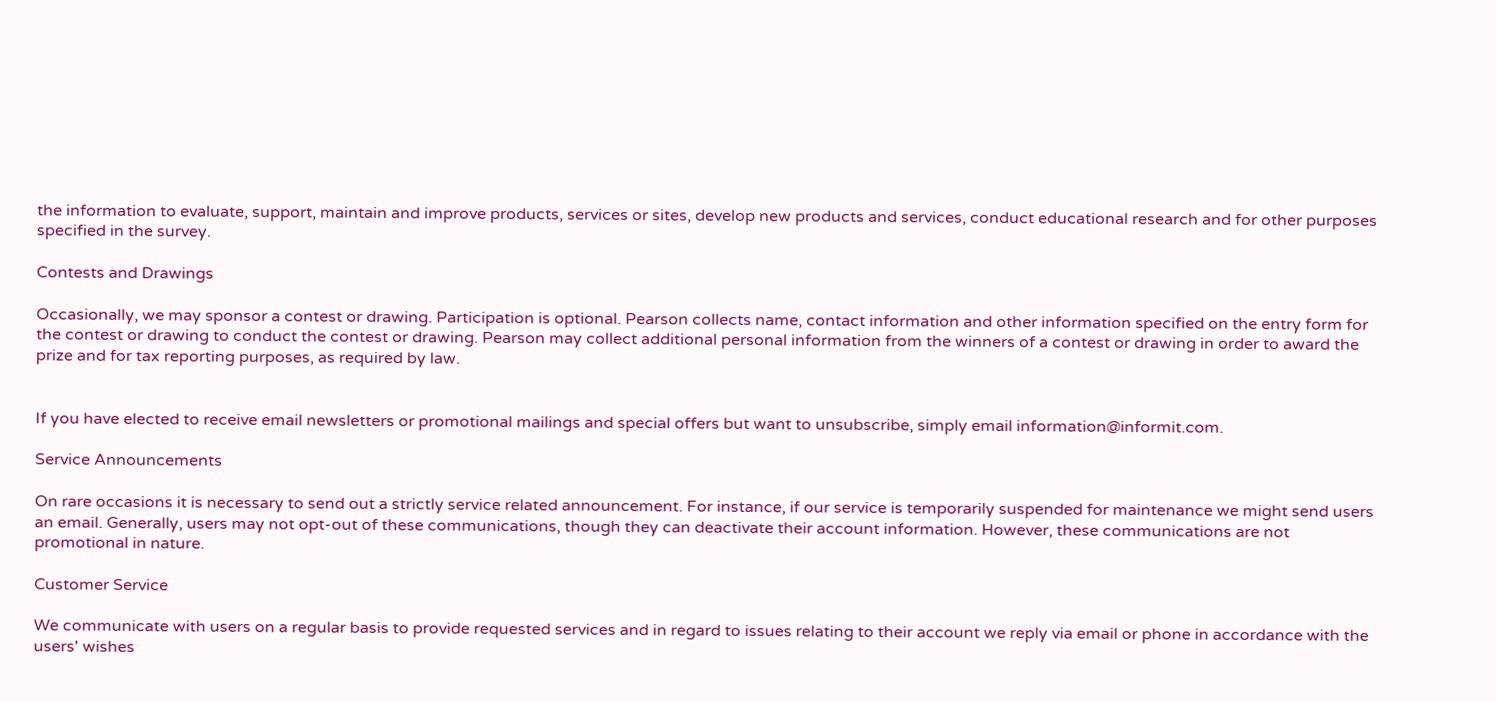the information to evaluate, support, maintain and improve products, services or sites, develop new products and services, conduct educational research and for other purposes specified in the survey.

Contests and Drawings

Occasionally, we may sponsor a contest or drawing. Participation is optional. Pearson collects name, contact information and other information specified on the entry form for the contest or drawing to conduct the contest or drawing. Pearson may collect additional personal information from the winners of a contest or drawing in order to award the prize and for tax reporting purposes, as required by law.


If you have elected to receive email newsletters or promotional mailings and special offers but want to unsubscribe, simply email information@informit.com.

Service Announcements

On rare occasions it is necessary to send out a strictly service related announcement. For instance, if our service is temporarily suspended for maintenance we might send users an email. Generally, users may not opt-out of these communications, though they can deactivate their account information. However, these communications are not promotional in nature.

Customer Service

We communicate with users on a regular basis to provide requested services and in regard to issues relating to their account we reply via email or phone in accordance with the users' wishes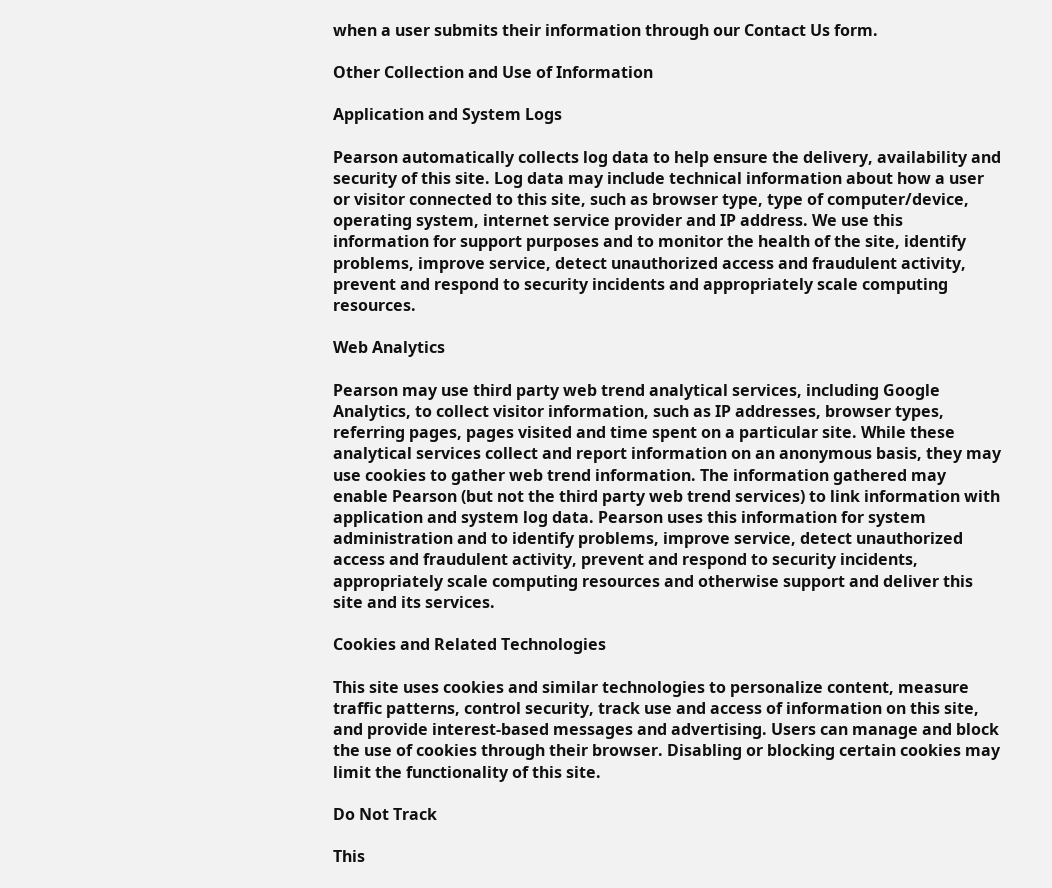when a user submits their information through our Contact Us form.

Other Collection and Use of Information

Application and System Logs

Pearson automatically collects log data to help ensure the delivery, availability and security of this site. Log data may include technical information about how a user or visitor connected to this site, such as browser type, type of computer/device, operating system, internet service provider and IP address. We use this information for support purposes and to monitor the health of the site, identify problems, improve service, detect unauthorized access and fraudulent activity, prevent and respond to security incidents and appropriately scale computing resources.

Web Analytics

Pearson may use third party web trend analytical services, including Google Analytics, to collect visitor information, such as IP addresses, browser types, referring pages, pages visited and time spent on a particular site. While these analytical services collect and report information on an anonymous basis, they may use cookies to gather web trend information. The information gathered may enable Pearson (but not the third party web trend services) to link information with application and system log data. Pearson uses this information for system administration and to identify problems, improve service, detect unauthorized access and fraudulent activity, prevent and respond to security incidents, appropriately scale computing resources and otherwise support and deliver this site and its services.

Cookies and Related Technologies

This site uses cookies and similar technologies to personalize content, measure traffic patterns, control security, track use and access of information on this site, and provide interest-based messages and advertising. Users can manage and block the use of cookies through their browser. Disabling or blocking certain cookies may limit the functionality of this site.

Do Not Track

This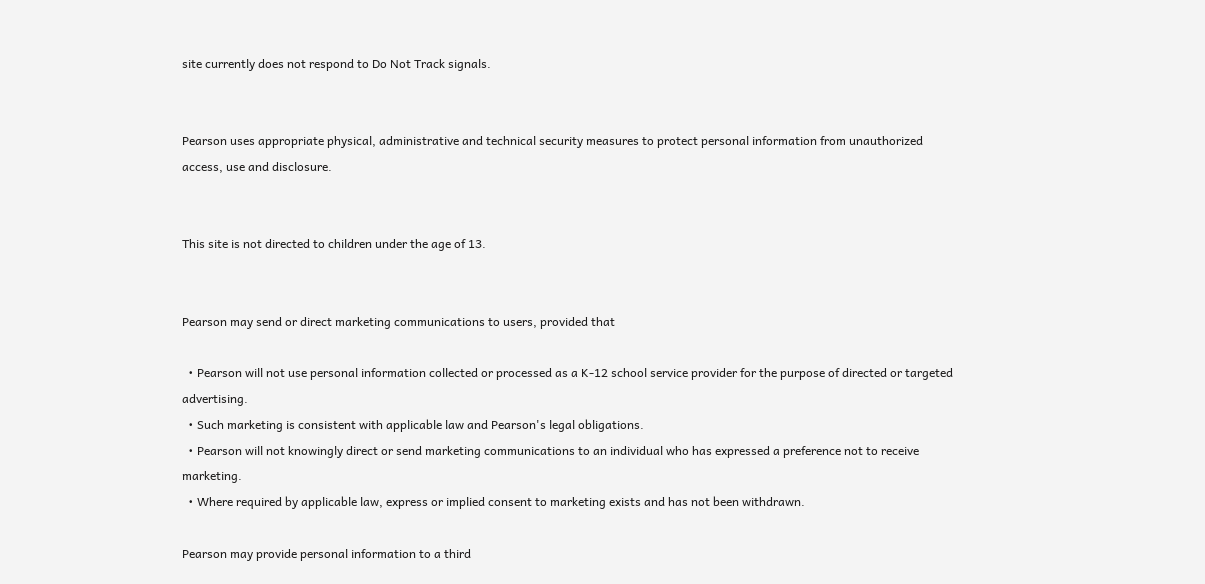site currently does not respond to Do Not Track signals.


Pearson uses appropriate physical, administrative and technical security measures to protect personal information from unauthorized access, use and disclosure.


This site is not directed to children under the age of 13.


Pearson may send or direct marketing communications to users, provided that

  • Pearson will not use personal information collected or processed as a K-12 school service provider for the purpose of directed or targeted advertising.
  • Such marketing is consistent with applicable law and Pearson's legal obligations.
  • Pearson will not knowingly direct or send marketing communications to an individual who has expressed a preference not to receive marketing.
  • Where required by applicable law, express or implied consent to marketing exists and has not been withdrawn.

Pearson may provide personal information to a third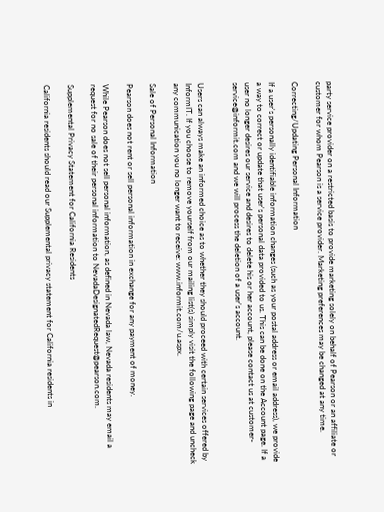party service provider on a restricted basis to provide marketing solely on behalf of Pearson or an affiliate or customer for whom Pearson is a service provider. Marketing preferences may be changed at any time.

Correcting/Updating Personal Information

If a user's personally identifiable information changes (such as your postal address or email address), we provide a way to correct or update that user's personal data provided to us. This can be done on the Account page. If a user no longer desires our service and desires to delete his or her account, please contact us at customer-service@informit.com and we will process the deletion of a user's account.


Users can always make an informed choice as to whether they should proceed with certain services offered by InformIT. If you choose to remove yourself from our mailing list(s) simply visit the following page and uncheck any communication you no longer want to receive: www.informit.com/u.aspx.

Sale of Personal Information

Pearson does not rent or sell personal information in exchange for any payment of money.

While Pearson does not sell personal information, as defined in Nevada law, Nevada residents may email a request for no sale of their personal information to NevadaDesignatedRequest@pearson.com.

Supplemental Privacy Statement for California Residents

California residents should read our Supplemental privacy statement for California residents in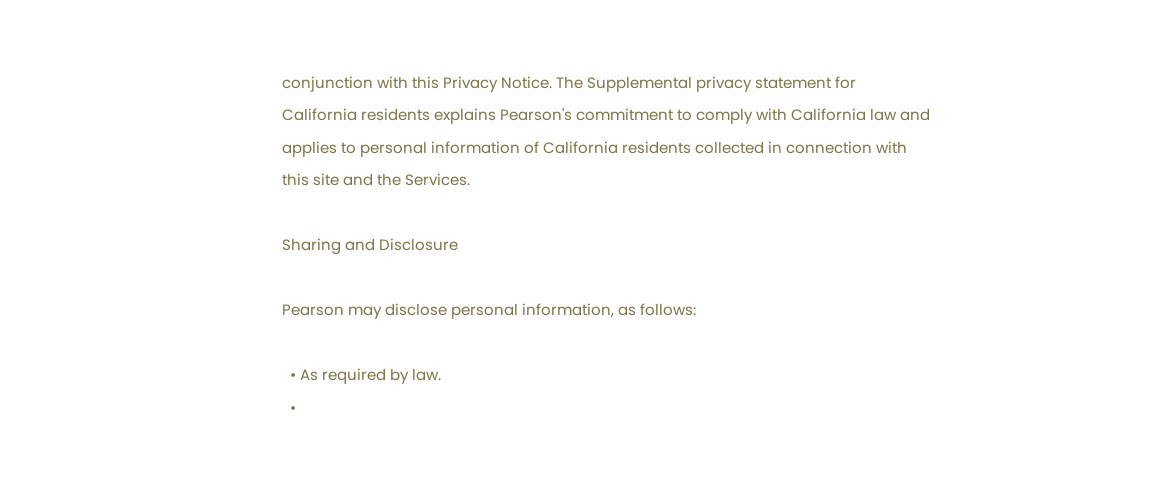conjunction with this Privacy Notice. The Supplemental privacy statement for California residents explains Pearson's commitment to comply with California law and applies to personal information of California residents collected in connection with this site and the Services.

Sharing and Disclosure

Pearson may disclose personal information, as follows:

  • As required by law.
  •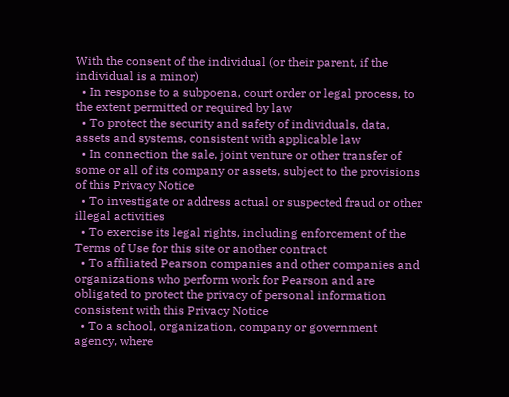With the consent of the individual (or their parent, if the individual is a minor)
  • In response to a subpoena, court order or legal process, to the extent permitted or required by law
  • To protect the security and safety of individuals, data, assets and systems, consistent with applicable law
  • In connection the sale, joint venture or other transfer of some or all of its company or assets, subject to the provisions of this Privacy Notice
  • To investigate or address actual or suspected fraud or other illegal activities
  • To exercise its legal rights, including enforcement of the Terms of Use for this site or another contract
  • To affiliated Pearson companies and other companies and organizations who perform work for Pearson and are obligated to protect the privacy of personal information consistent with this Privacy Notice
  • To a school, organization, company or government agency, where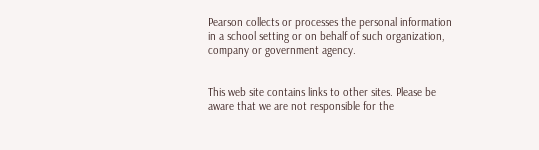Pearson collects or processes the personal information in a school setting or on behalf of such organization, company or government agency.


This web site contains links to other sites. Please be aware that we are not responsible for the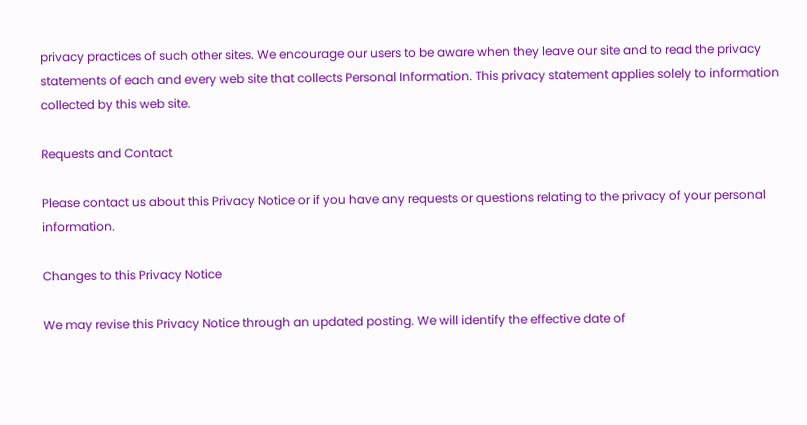privacy practices of such other sites. We encourage our users to be aware when they leave our site and to read the privacy statements of each and every web site that collects Personal Information. This privacy statement applies solely to information collected by this web site.

Requests and Contact

Please contact us about this Privacy Notice or if you have any requests or questions relating to the privacy of your personal information.

Changes to this Privacy Notice

We may revise this Privacy Notice through an updated posting. We will identify the effective date of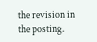the revision in the posting.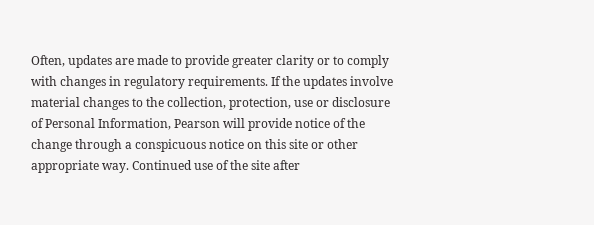Often, updates are made to provide greater clarity or to comply with changes in regulatory requirements. If the updates involve material changes to the collection, protection, use or disclosure of Personal Information, Pearson will provide notice of the change through a conspicuous notice on this site or other appropriate way. Continued use of the site after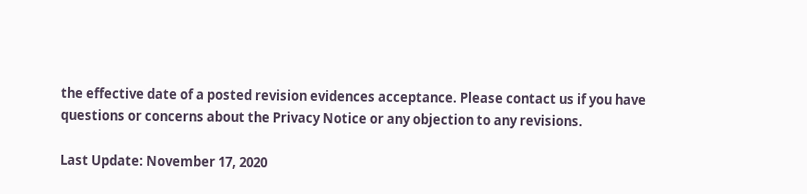the effective date of a posted revision evidences acceptance. Please contact us if you have questions or concerns about the Privacy Notice or any objection to any revisions.

Last Update: November 17, 2020